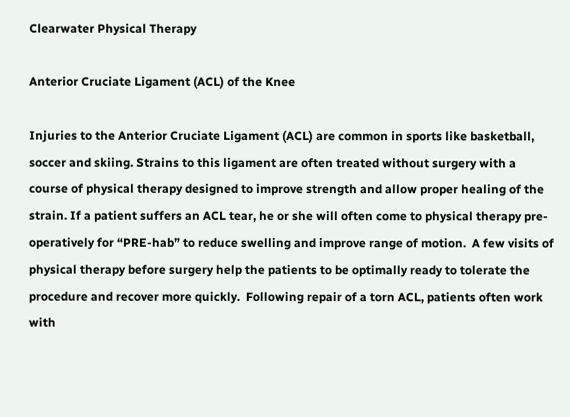Clearwater Physical Therapy

Anterior Cruciate Ligament (ACL) of the Knee

Injuries to the Anterior Cruciate Ligament (ACL) are common in sports like basketball, soccer and skiing. Strains to this ligament are often treated without surgery with a course of physical therapy designed to improve strength and allow proper healing of the strain. If a patient suffers an ACL tear, he or she will often come to physical therapy pre-operatively for “PRE-hab” to reduce swelling and improve range of motion.  A few visits of physical therapy before surgery help the patients to be optimally ready to tolerate the procedure and recover more quickly.  Following repair of a torn ACL, patients often work with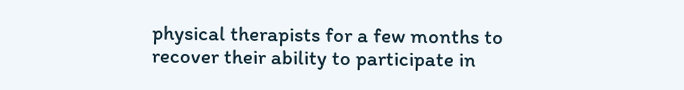physical therapists for a few months to recover their ability to participate in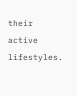their active lifestyles.